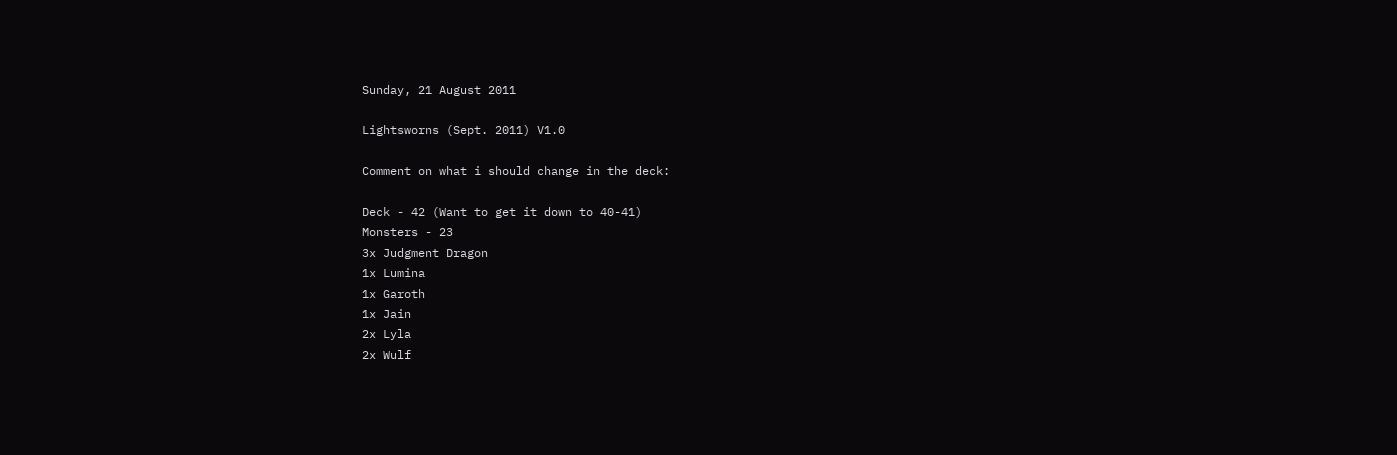Sunday, 21 August 2011

Lightsworns (Sept. 2011) V1.0

Comment on what i should change in the deck:

Deck - 42 (Want to get it down to 40-41)
Monsters - 23
3x Judgment Dragon
1x Lumina
1x Garoth
1x Jain
2x Lyla
2x Wulf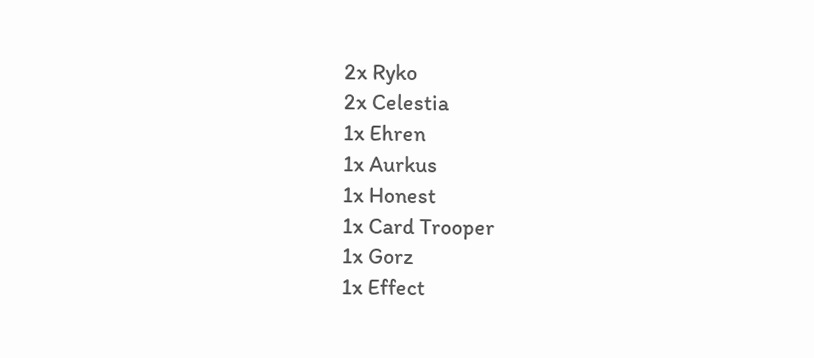2x Ryko
2x Celestia
1x Ehren
1x Aurkus
1x Honest
1x Card Trooper
1x Gorz
1x Effect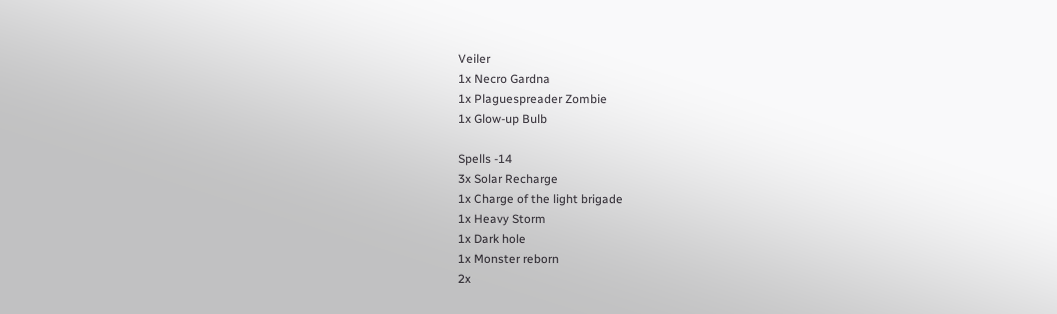Veiler
1x Necro Gardna
1x Plaguespreader Zombie
1x Glow-up Bulb

Spells -14
3x Solar Recharge
1x Charge of the light brigade
1x Heavy Storm
1x Dark hole
1x Monster reborn
2x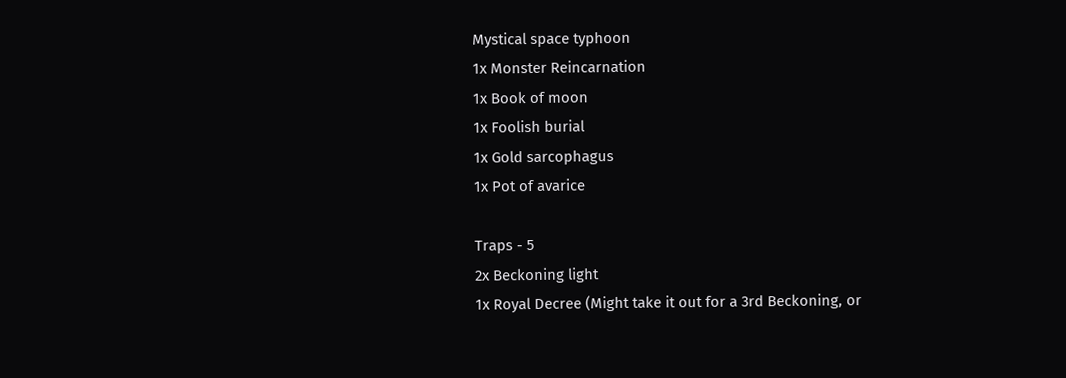Mystical space typhoon
1x Monster Reincarnation
1x Book of moon
1x Foolish burial
1x Gold sarcophagus
1x Pot of avarice

Traps - 5
2x Beckoning light
1x Royal Decree (Might take it out for a 3rd Beckoning, or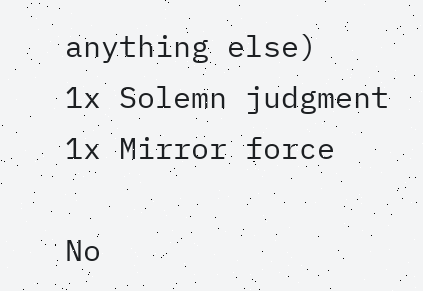anything else)
1x Solemn judgment
1x Mirror force

No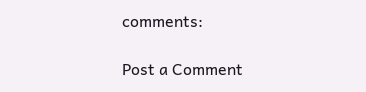comments:

Post a Comment